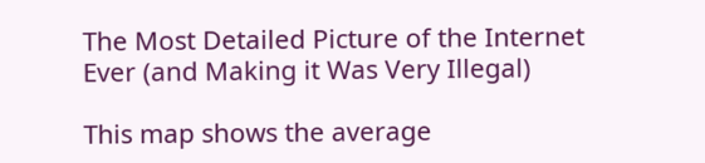The Most Detailed Picture of the Internet Ever (and Making it Was Very Illegal)

This map shows the average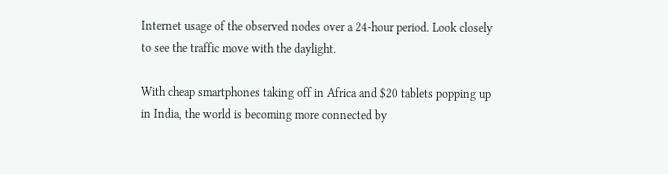Internet usage of the observed nodes over a 24-hour period. Look closely to see the traffic move with the daylight.

With cheap smartphones taking off in Africa and $20 tablets popping up in India, the world is becoming more connected by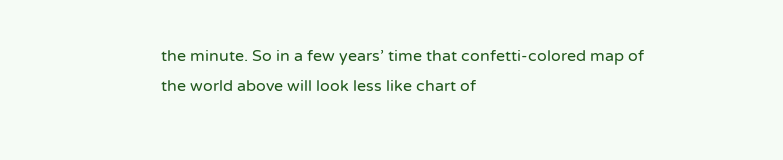the minute. So in a few years’ time that confetti-colored map of the world above will look less like chart of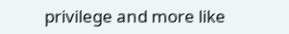privilege and more like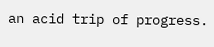an acid trip of progress.